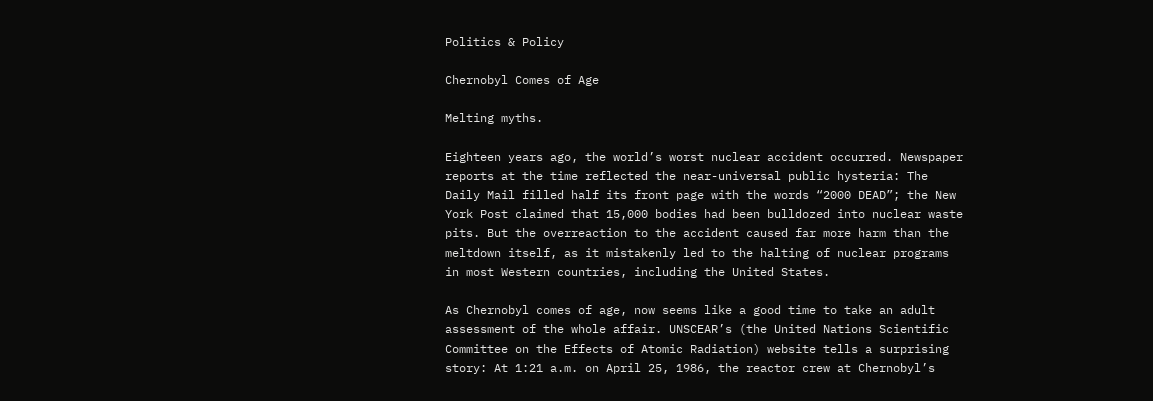Politics & Policy

Chernobyl Comes of Age

Melting myths.

Eighteen years ago, the world’s worst nuclear accident occurred. Newspaper reports at the time reflected the near-universal public hysteria: The Daily Mail filled half its front page with the words “2000 DEAD”; the New York Post claimed that 15,000 bodies had been bulldozed into nuclear waste pits. But the overreaction to the accident caused far more harm than the meltdown itself, as it mistakenly led to the halting of nuclear programs in most Western countries, including the United States.

As Chernobyl comes of age, now seems like a good time to take an adult assessment of the whole affair. UNSCEAR’s (the United Nations Scientific Committee on the Effects of Atomic Radiation) website tells a surprising story: At 1:21 a.m. on April 25, 1986, the reactor crew at Chernobyl’s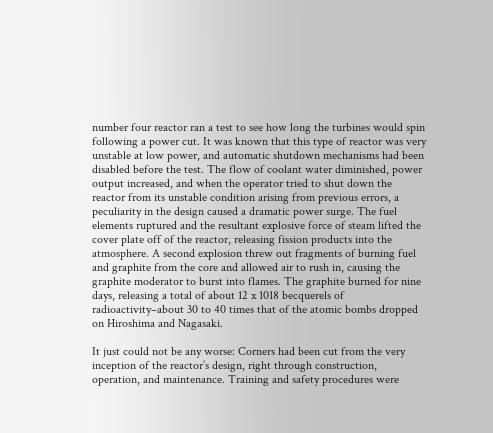number four reactor ran a test to see how long the turbines would spin following a power cut. It was known that this type of reactor was very unstable at low power, and automatic shutdown mechanisms had been disabled before the test. The flow of coolant water diminished, power output increased, and when the operator tried to shut down the reactor from its unstable condition arising from previous errors, a peculiarity in the design caused a dramatic power surge. The fuel elements ruptured and the resultant explosive force of steam lifted the cover plate off of the reactor, releasing fission products into the atmosphere. A second explosion threw out fragments of burning fuel and graphite from the core and allowed air to rush in, causing the graphite moderator to burst into flames. The graphite burned for nine days, releasing a total of about 12 x 1018 becquerels of radioactivity–about 30 to 40 times that of the atomic bombs dropped on Hiroshima and Nagasaki.

It just could not be any worse: Corners had been cut from the very inception of the reactor’s design, right through construction, operation, and maintenance. Training and safety procedures were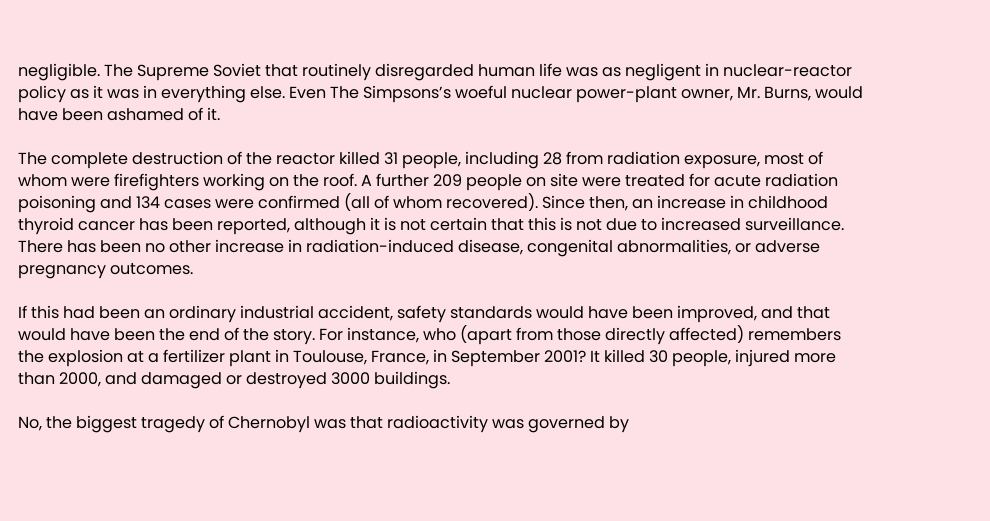negligible. The Supreme Soviet that routinely disregarded human life was as negligent in nuclear-reactor policy as it was in everything else. Even The Simpsons’s woeful nuclear power-plant owner, Mr. Burns, would have been ashamed of it.

The complete destruction of the reactor killed 31 people, including 28 from radiation exposure, most of whom were firefighters working on the roof. A further 209 people on site were treated for acute radiation poisoning and 134 cases were confirmed (all of whom recovered). Since then, an increase in childhood thyroid cancer has been reported, although it is not certain that this is not due to increased surveillance. There has been no other increase in radiation-induced disease, congenital abnormalities, or adverse pregnancy outcomes.

If this had been an ordinary industrial accident, safety standards would have been improved, and that would have been the end of the story. For instance, who (apart from those directly affected) remembers the explosion at a fertilizer plant in Toulouse, France, in September 2001? It killed 30 people, injured more than 2000, and damaged or destroyed 3000 buildings.

No, the biggest tragedy of Chernobyl was that radioactivity was governed by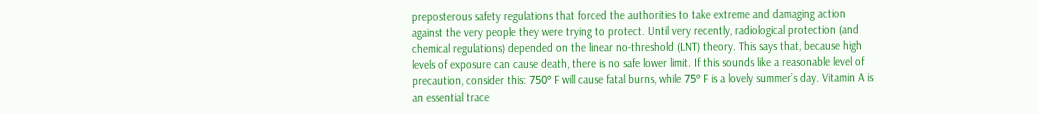preposterous safety regulations that forced the authorities to take extreme and damaging action against the very people they were trying to protect. Until very recently, radiological protection (and chemical regulations) depended on the linear no-threshold (LNT) theory. This says that, because high levels of exposure can cause death, there is no safe lower limit. If this sounds like a reasonable level of precaution, consider this: 750º F will cause fatal burns, while 75º F is a lovely summer’s day. Vitamin A is an essential trace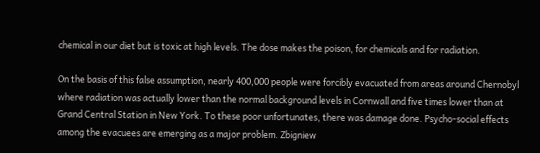chemical in our diet but is toxic at high levels. The dose makes the poison, for chemicals and for radiation.

On the basis of this false assumption, nearly 400,000 people were forcibly evacuated from areas around Chernobyl where radiation was actually lower than the normal background levels in Cornwall and five times lower than at Grand Central Station in New York. To these poor unfortunates, there was damage done. Psycho-social effects among the evacuees are emerging as a major problem. Zbigniew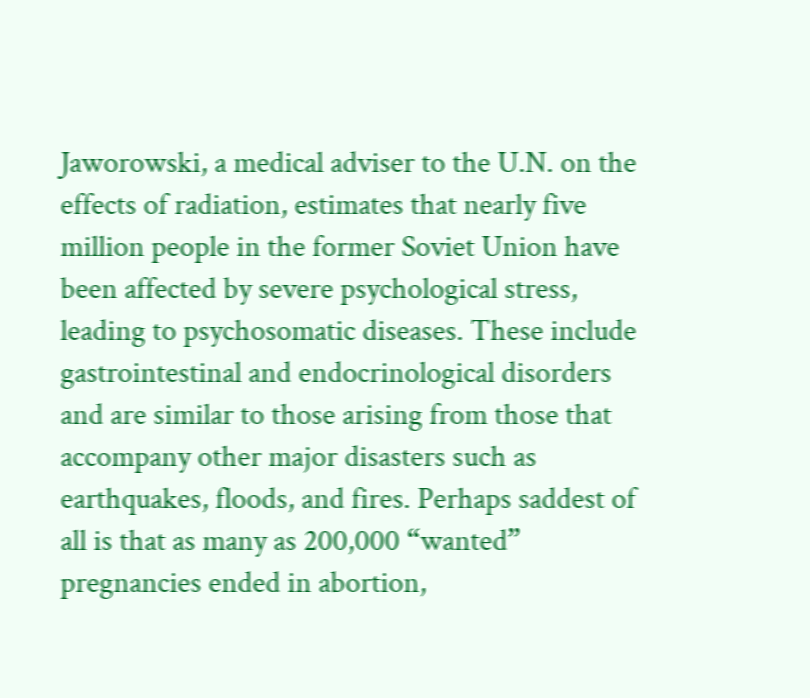Jaworowski, a medical adviser to the U.N. on the effects of radiation, estimates that nearly five million people in the former Soviet Union have been affected by severe psychological stress, leading to psychosomatic diseases. These include gastrointestinal and endocrinological disorders and are similar to those arising from those that accompany other major disasters such as earthquakes, floods, and fires. Perhaps saddest of all is that as many as 200,000 “wanted” pregnancies ended in abortion,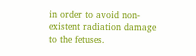in order to avoid non-existent radiation damage to the fetuses.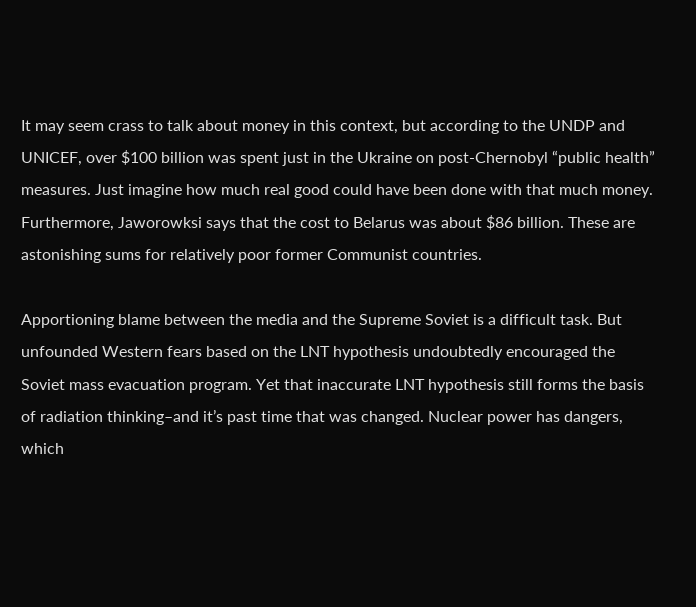It may seem crass to talk about money in this context, but according to the UNDP and UNICEF, over $100 billion was spent just in the Ukraine on post-Chernobyl “public health” measures. Just imagine how much real good could have been done with that much money. Furthermore, Jaworowksi says that the cost to Belarus was about $86 billion. These are astonishing sums for relatively poor former Communist countries.

Apportioning blame between the media and the Supreme Soviet is a difficult task. But unfounded Western fears based on the LNT hypothesis undoubtedly encouraged the Soviet mass evacuation program. Yet that inaccurate LNT hypothesis still forms the basis of radiation thinking–and it’s past time that was changed. Nuclear power has dangers, which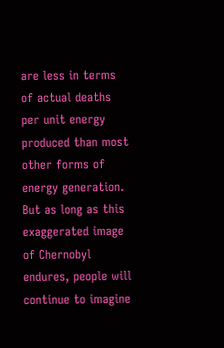are less in terms of actual deaths per unit energy produced than most other forms of energy generation. But as long as this exaggerated image of Chernobyl endures, people will continue to imagine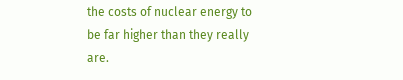the costs of nuclear energy to be far higher than they really are.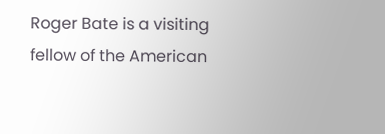Roger Bate is a visiting fellow of the American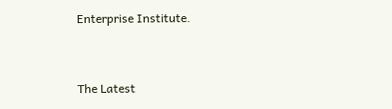Enterprise Institute.


The Latest